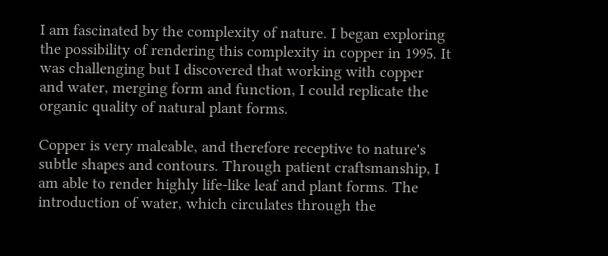I am fascinated by the complexity of nature. I began exploring the possibility of rendering this complexity in copper in 1995. It was challenging but I discovered that working with copper and water, merging form and function, I could replicate the organic quality of natural plant forms.

Copper is very maleable, and therefore receptive to nature's subtle shapes and contours. Through patient craftsmanship, I am able to render highly life-like leaf and plant forms. The introduction of water, which circulates through the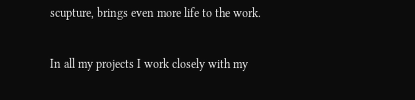scupture, brings even more life to the work.

In all my projects I work closely with my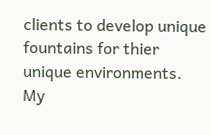clients to develop unique fountains for thier unique environments. My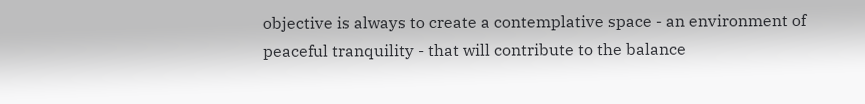objective is always to create a contemplative space - an environment of peaceful tranquility - that will contribute to the balance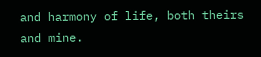and harmony of life, both theirs and mine.